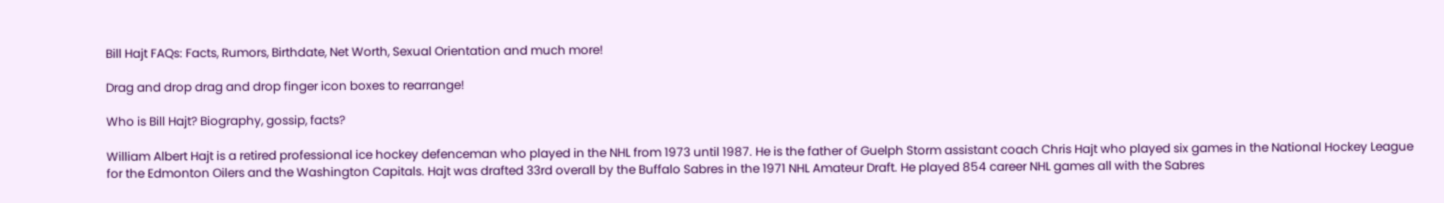Bill Hajt FAQs: Facts, Rumors, Birthdate, Net Worth, Sexual Orientation and much more!

Drag and drop drag and drop finger icon boxes to rearrange!

Who is Bill Hajt? Biography, gossip, facts?

William Albert Hajt is a retired professional ice hockey defenceman who played in the NHL from 1973 until 1987. He is the father of Guelph Storm assistant coach Chris Hajt who played six games in the National Hockey League for the Edmonton Oilers and the Washington Capitals. Hajt was drafted 33rd overall by the Buffalo Sabres in the 1971 NHL Amateur Draft. He played 854 career NHL games all with the Sabres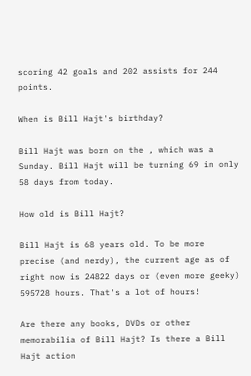scoring 42 goals and 202 assists for 244 points.

When is Bill Hajt's birthday?

Bill Hajt was born on the , which was a Sunday. Bill Hajt will be turning 69 in only 58 days from today.

How old is Bill Hajt?

Bill Hajt is 68 years old. To be more precise (and nerdy), the current age as of right now is 24822 days or (even more geeky) 595728 hours. That's a lot of hours!

Are there any books, DVDs or other memorabilia of Bill Hajt? Is there a Bill Hajt action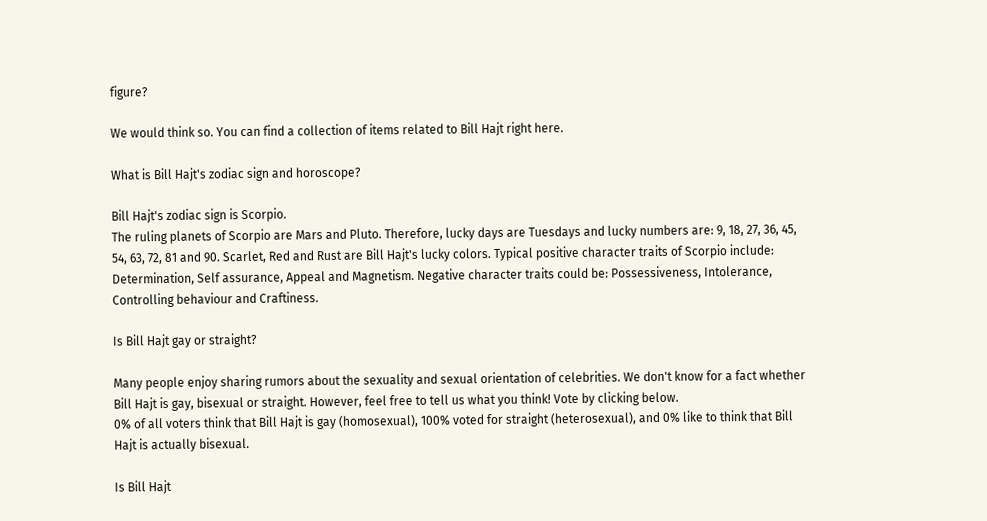figure?

We would think so. You can find a collection of items related to Bill Hajt right here.

What is Bill Hajt's zodiac sign and horoscope?

Bill Hajt's zodiac sign is Scorpio.
The ruling planets of Scorpio are Mars and Pluto. Therefore, lucky days are Tuesdays and lucky numbers are: 9, 18, 27, 36, 45, 54, 63, 72, 81 and 90. Scarlet, Red and Rust are Bill Hajt's lucky colors. Typical positive character traits of Scorpio include: Determination, Self assurance, Appeal and Magnetism. Negative character traits could be: Possessiveness, Intolerance, Controlling behaviour and Craftiness.

Is Bill Hajt gay or straight?

Many people enjoy sharing rumors about the sexuality and sexual orientation of celebrities. We don't know for a fact whether Bill Hajt is gay, bisexual or straight. However, feel free to tell us what you think! Vote by clicking below.
0% of all voters think that Bill Hajt is gay (homosexual), 100% voted for straight (heterosexual), and 0% like to think that Bill Hajt is actually bisexual.

Is Bill Hajt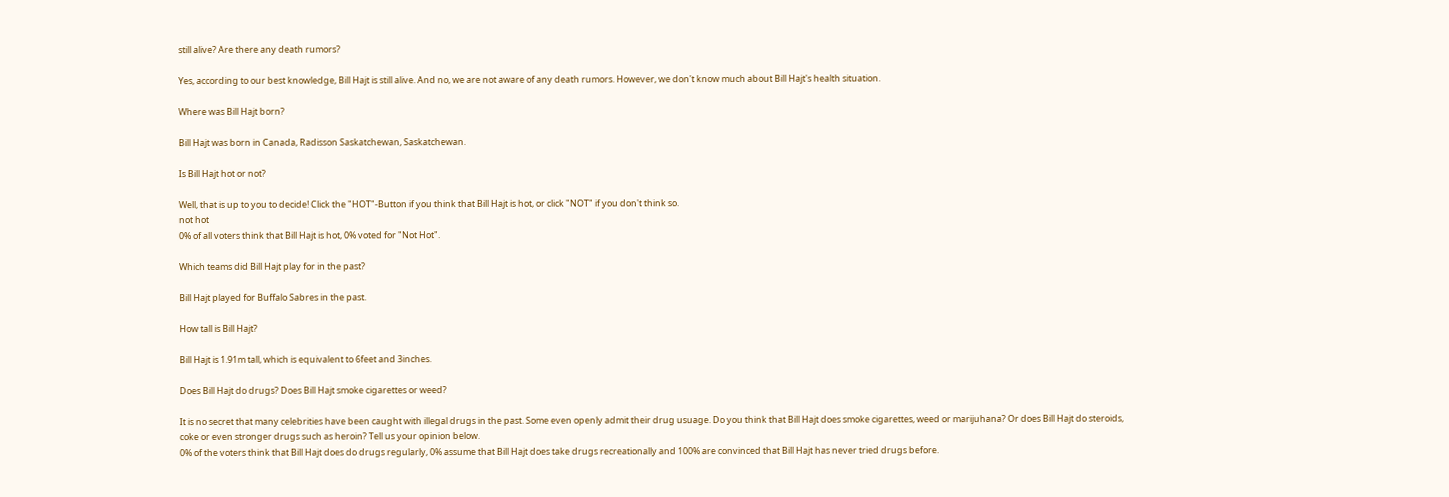still alive? Are there any death rumors?

Yes, according to our best knowledge, Bill Hajt is still alive. And no, we are not aware of any death rumors. However, we don't know much about Bill Hajt's health situation.

Where was Bill Hajt born?

Bill Hajt was born in Canada, Radisson Saskatchewan, Saskatchewan.

Is Bill Hajt hot or not?

Well, that is up to you to decide! Click the "HOT"-Button if you think that Bill Hajt is hot, or click "NOT" if you don't think so.
not hot
0% of all voters think that Bill Hajt is hot, 0% voted for "Not Hot".

Which teams did Bill Hajt play for in the past?

Bill Hajt played for Buffalo Sabres in the past.

How tall is Bill Hajt?

Bill Hajt is 1.91m tall, which is equivalent to 6feet and 3inches.

Does Bill Hajt do drugs? Does Bill Hajt smoke cigarettes or weed?

It is no secret that many celebrities have been caught with illegal drugs in the past. Some even openly admit their drug usuage. Do you think that Bill Hajt does smoke cigarettes, weed or marijuhana? Or does Bill Hajt do steroids, coke or even stronger drugs such as heroin? Tell us your opinion below.
0% of the voters think that Bill Hajt does do drugs regularly, 0% assume that Bill Hajt does take drugs recreationally and 100% are convinced that Bill Hajt has never tried drugs before.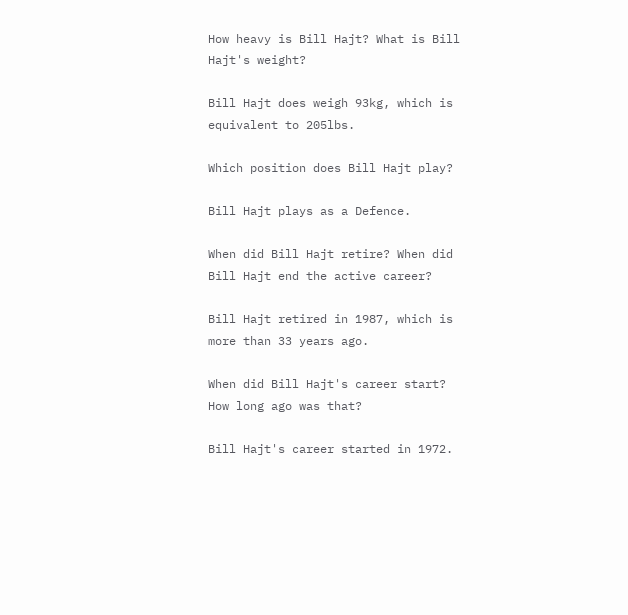How heavy is Bill Hajt? What is Bill Hajt's weight?

Bill Hajt does weigh 93kg, which is equivalent to 205lbs.

Which position does Bill Hajt play?

Bill Hajt plays as a Defence.

When did Bill Hajt retire? When did Bill Hajt end the active career?

Bill Hajt retired in 1987, which is more than 33 years ago.

When did Bill Hajt's career start? How long ago was that?

Bill Hajt's career started in 1972.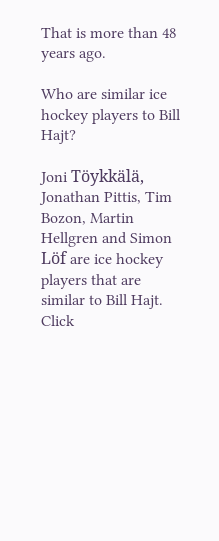That is more than 48 years ago.

Who are similar ice hockey players to Bill Hajt?

Joni Töykkälä, Jonathan Pittis, Tim Bozon, Martin Hellgren and Simon Löf are ice hockey players that are similar to Bill Hajt. Click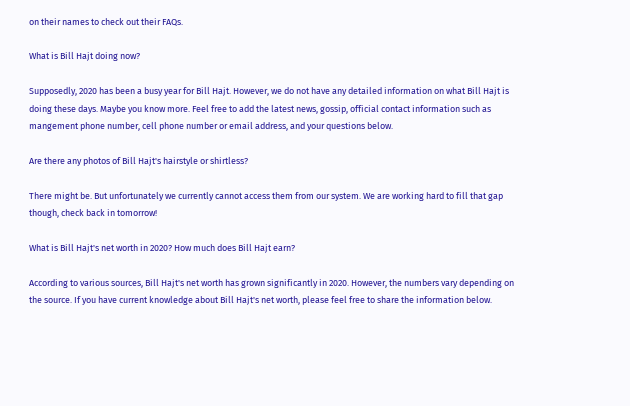on their names to check out their FAQs.

What is Bill Hajt doing now?

Supposedly, 2020 has been a busy year for Bill Hajt. However, we do not have any detailed information on what Bill Hajt is doing these days. Maybe you know more. Feel free to add the latest news, gossip, official contact information such as mangement phone number, cell phone number or email address, and your questions below.

Are there any photos of Bill Hajt's hairstyle or shirtless?

There might be. But unfortunately we currently cannot access them from our system. We are working hard to fill that gap though, check back in tomorrow!

What is Bill Hajt's net worth in 2020? How much does Bill Hajt earn?

According to various sources, Bill Hajt's net worth has grown significantly in 2020. However, the numbers vary depending on the source. If you have current knowledge about Bill Hajt's net worth, please feel free to share the information below.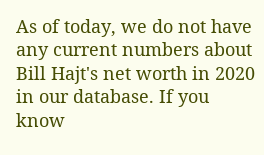As of today, we do not have any current numbers about Bill Hajt's net worth in 2020 in our database. If you know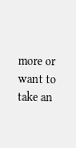more or want to take an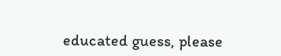educated guess, please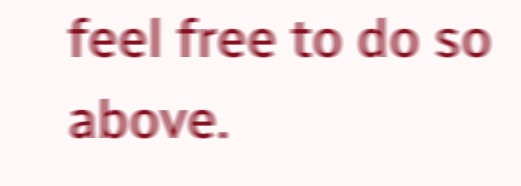feel free to do so above.